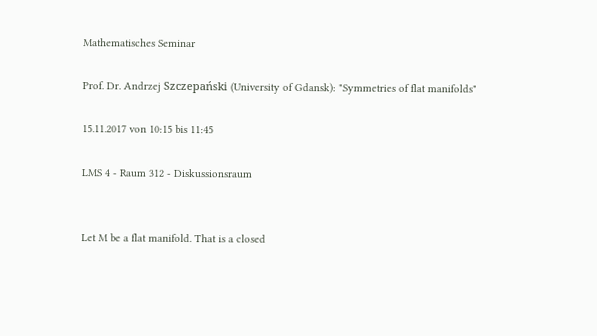Mathematisches Seminar

Prof. Dr. Andrzej Szczepański (University of Gdansk): "Symmetries of flat manifolds"

15.11.2017 von 10:15 bis 11:45

LMS 4 - Raum 312 - Diskussionsraum


Let M be a flat manifold. That is a closed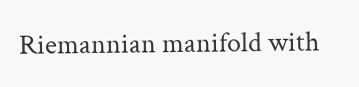Riemannian manifold with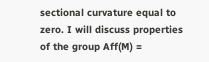sectional curvature equal to zero. I will discuss properties of the group Aff(M) =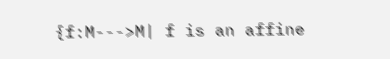{f:M--->M| f is an affine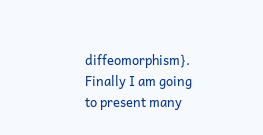diffeomorphism}. Finally I am going to present many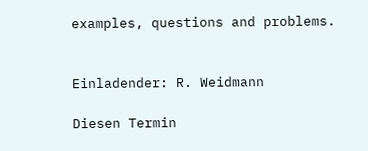examples, questions and problems.


Einladender: R. Weidmann

Diesen Termin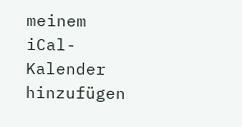meinem iCal-Kalender hinzufügen